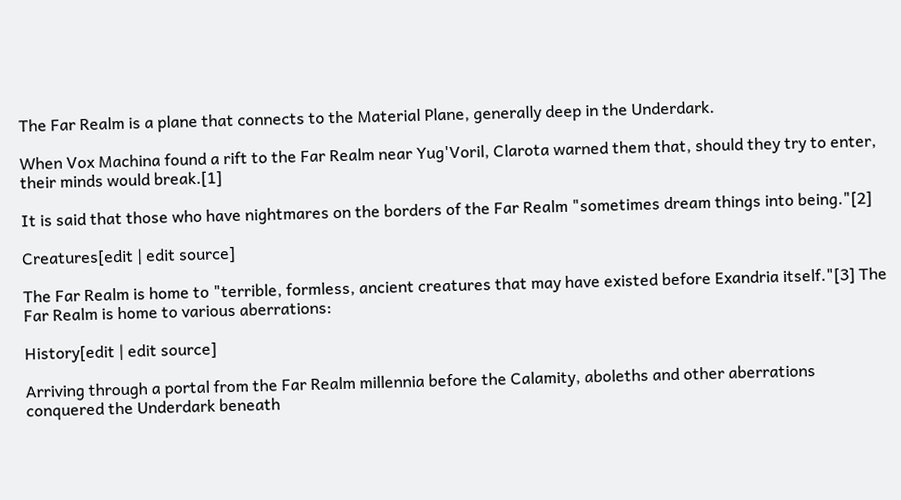The Far Realm is a plane that connects to the Material Plane, generally deep in the Underdark.

When Vox Machina found a rift to the Far Realm near Yug'Voril, Clarota warned them that, should they try to enter, their minds would break.[1]

It is said that those who have nightmares on the borders of the Far Realm "sometimes dream things into being."[2]

Creatures[edit | edit source]

The Far Realm is home to "terrible, formless, ancient creatures that may have existed before Exandria itself."[3] The Far Realm is home to various aberrations:

History[edit | edit source]

Arriving through a portal from the Far Realm millennia before the Calamity, aboleths and other aberrations conquered the Underdark beneath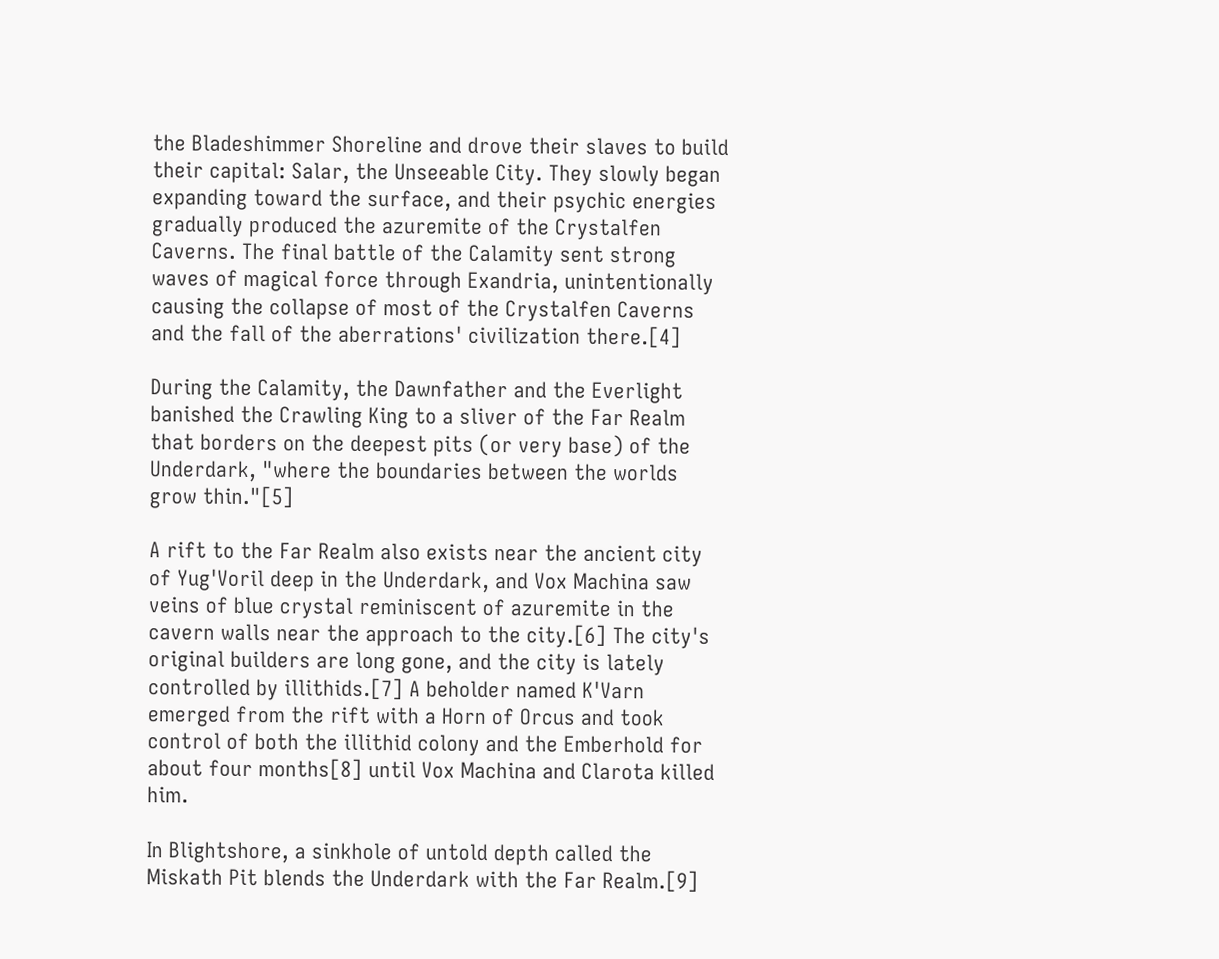the Bladeshimmer Shoreline and drove their slaves to build their capital: Salar, the Unseeable City. They slowly began expanding toward the surface, and their psychic energies gradually produced the azuremite of the Crystalfen Caverns. The final battle of the Calamity sent strong waves of magical force through Exandria, unintentionally causing the collapse of most of the Crystalfen Caverns and the fall of the aberrations' civilization there.[4]

During the Calamity, the Dawnfather and the Everlight banished the Crawling King to a sliver of the Far Realm that borders on the deepest pits (or very base) of the Underdark, "where the boundaries between the worlds grow thin."[5]

A rift to the Far Realm also exists near the ancient city of Yug'Voril deep in the Underdark, and Vox Machina saw veins of blue crystal reminiscent of azuremite in the cavern walls near the approach to the city.[6] The city's original builders are long gone, and the city is lately controlled by illithids.[7] A beholder named K'Varn emerged from the rift with a Horn of Orcus and took control of both the illithid colony and the Emberhold for about four months[8] until Vox Machina and Clarota killed him.

In Blightshore, a sinkhole of untold depth called the Miskath Pit blends the Underdark with the Far Realm.[9]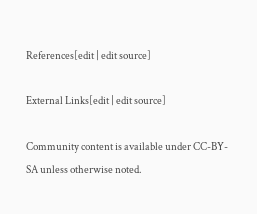References[edit | edit source]

External Links[edit | edit source]

Community content is available under CC-BY-SA unless otherwise noted.